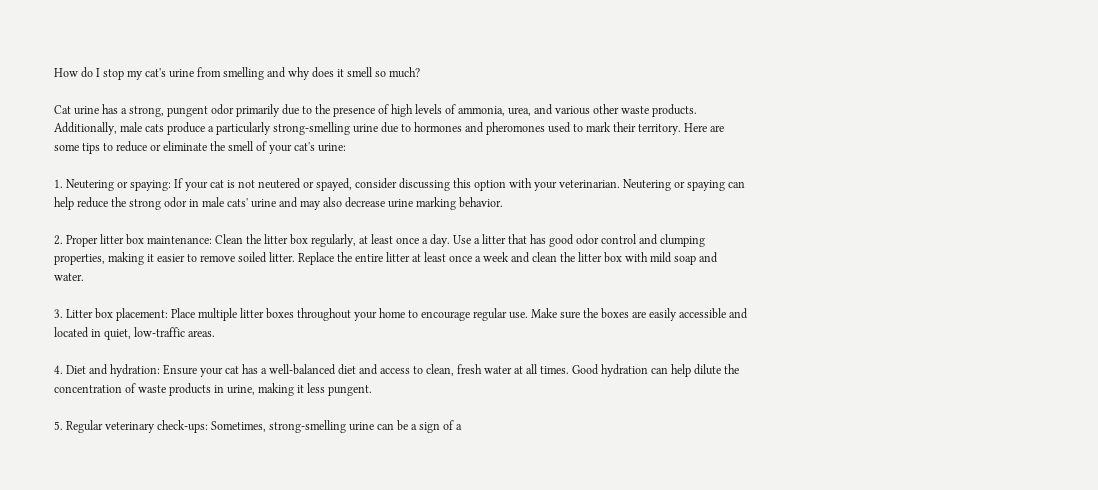How do I stop my cat's urine from smelling and why does it smell so much?

Cat urine has a strong, pungent odor primarily due to the presence of high levels of ammonia, urea, and various other waste products. Additionally, male cats produce a particularly strong-smelling urine due to hormones and pheromones used to mark their territory. Here are some tips to reduce or eliminate the smell of your cat's urine:

1. Neutering or spaying: If your cat is not neutered or spayed, consider discussing this option with your veterinarian. Neutering or spaying can help reduce the strong odor in male cats' urine and may also decrease urine marking behavior.

2. Proper litter box maintenance: Clean the litter box regularly, at least once a day. Use a litter that has good odor control and clumping properties, making it easier to remove soiled litter. Replace the entire litter at least once a week and clean the litter box with mild soap and water.

3. Litter box placement: Place multiple litter boxes throughout your home to encourage regular use. Make sure the boxes are easily accessible and located in quiet, low-traffic areas.

4. Diet and hydration: Ensure your cat has a well-balanced diet and access to clean, fresh water at all times. Good hydration can help dilute the concentration of waste products in urine, making it less pungent.

5. Regular veterinary check-ups: Sometimes, strong-smelling urine can be a sign of a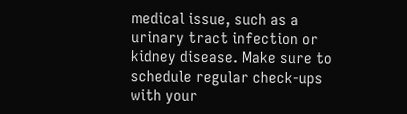medical issue, such as a urinary tract infection or kidney disease. Make sure to schedule regular check-ups with your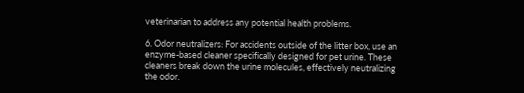veterinarian to address any potential health problems.

6. Odor neutralizers: For accidents outside of the litter box, use an enzyme-based cleaner specifically designed for pet urine. These cleaners break down the urine molecules, effectively neutralizing the odor.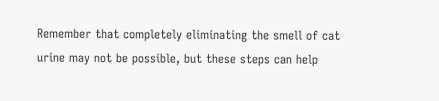Remember that completely eliminating the smell of cat urine may not be possible, but these steps can help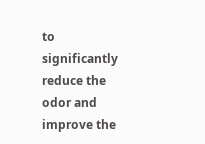to significantly reduce the odor and improve the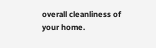overall cleanliness of your home.